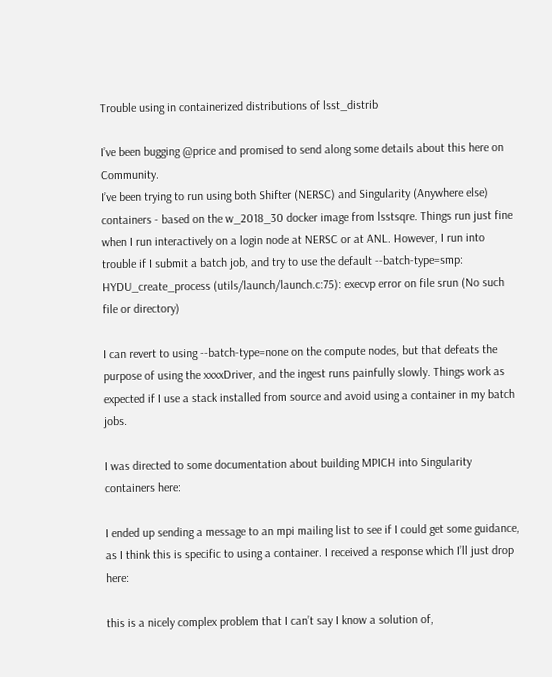Trouble using in containerized distributions of lsst_distrib

I’ve been bugging @price and promised to send along some details about this here on Community.
I’ve been trying to run using both Shifter (NERSC) and Singularity (Anywhere else) containers - based on the w_2018_30 docker image from lsstsqre. Things run just fine when I run interactively on a login node at NERSC or at ANL. However, I run into trouble if I submit a batch job, and try to use the default --batch-type=smp:
HYDU_create_process (utils/launch/launch.c:75): execvp error on file srun (No such file or directory)

I can revert to using --batch-type=none on the compute nodes, but that defeats the purpose of using the xxxxDriver, and the ingest runs painfully slowly. Things work as expected if I use a stack installed from source and avoid using a container in my batch jobs.

I was directed to some documentation about building MPICH into Singularity containers here:

I ended up sending a message to an mpi mailing list to see if I could get some guidance, as I think this is specific to using a container. I received a response which I’ll just drop here:

this is a nicely complex problem that I can’t say I know a solution of,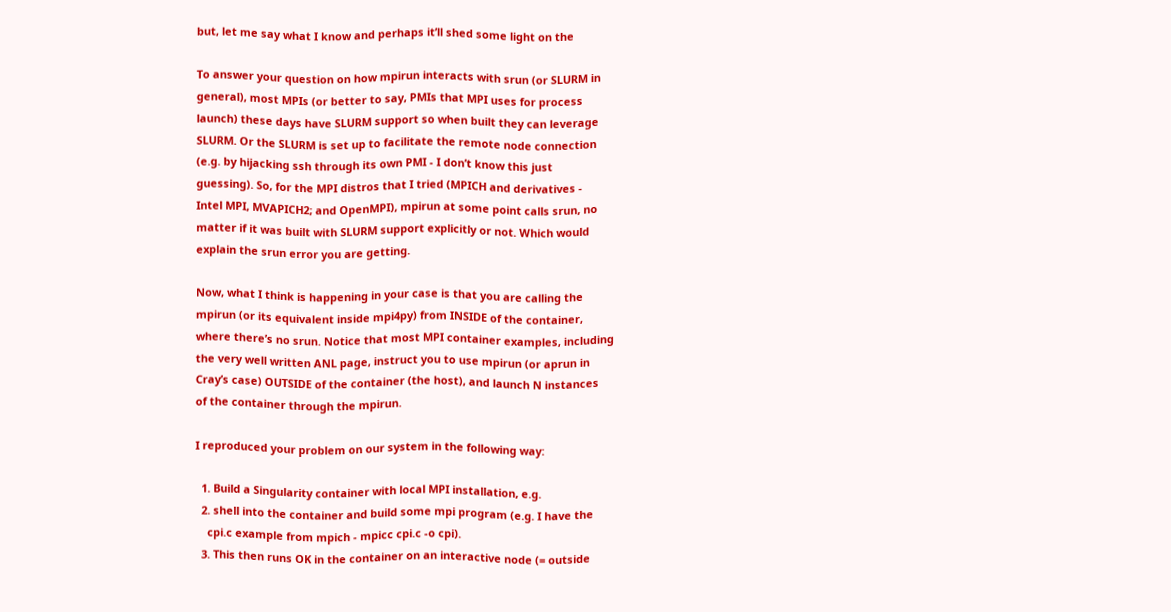but, let me say what I know and perhaps it’ll shed some light on the

To answer your question on how mpirun interacts with srun (or SLURM in
general), most MPIs (or better to say, PMIs that MPI uses for process
launch) these days have SLURM support so when built they can leverage
SLURM. Or the SLURM is set up to facilitate the remote node connection
(e.g. by hijacking ssh through its own PMI - I don’t know this just
guessing). So, for the MPI distros that I tried (MPICH and derivatives -
Intel MPI, MVAPICH2; and OpenMPI), mpirun at some point calls srun, no
matter if it was built with SLURM support explicitly or not. Which would
explain the srun error you are getting.

Now, what I think is happening in your case is that you are calling the
mpirun (or its equivalent inside mpi4py) from INSIDE of the container,
where there’s no srun. Notice that most MPI container examples, including
the very well written ANL page, instruct you to use mpirun (or aprun in
Cray’s case) OUTSIDE of the container (the host), and launch N instances
of the container through the mpirun.

I reproduced your problem on our system in the following way:

  1. Build a Singularity container with local MPI installation, e.g.
  2. shell into the container and build some mpi program (e.g. I have the
    cpi.c example from mpich - mpicc cpi.c -o cpi).
  3. This then runs OK in the container on an interactive node (= outside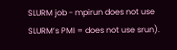SLURM job - mpirun does not use SLURM’s PMI = does not use srun).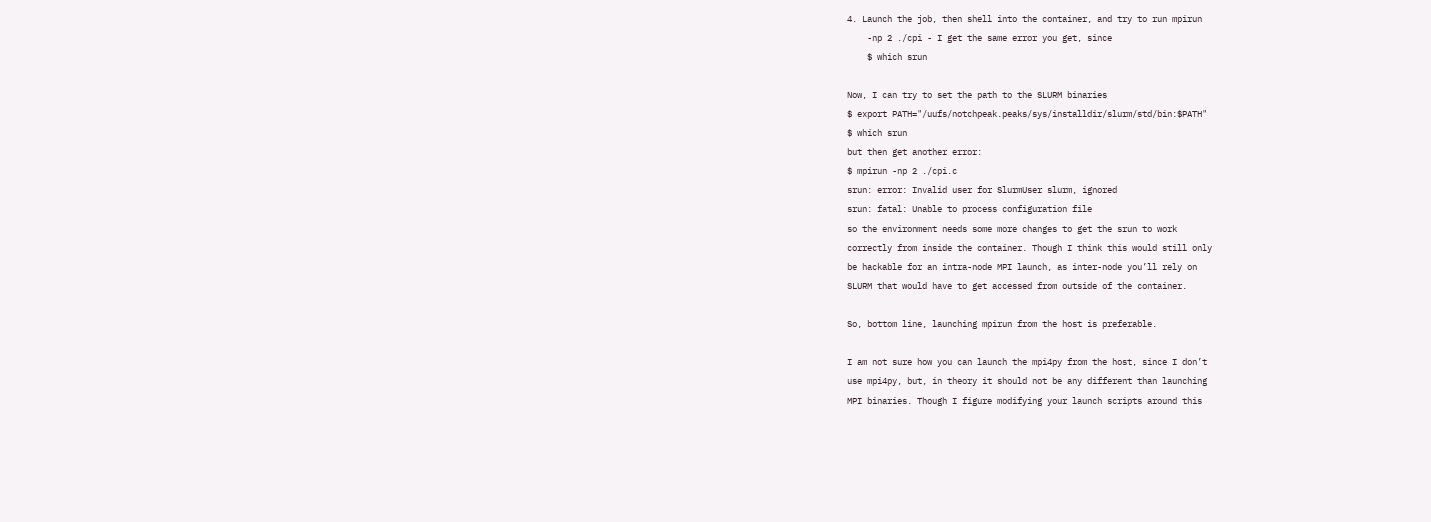4. Launch the job, then shell into the container, and try to run mpirun
    -np 2 ./cpi - I get the same error you get, since
    $ which srun

Now, I can try to set the path to the SLURM binaries
$ export PATH="/uufs/notchpeak.peaks/sys/installdir/slurm/std/bin:$PATH"
$ which srun
but then get another error:
$ mpirun -np 2 ./cpi.c
srun: error: Invalid user for SlurmUser slurm, ignored
srun: fatal: Unable to process configuration file
so the environment needs some more changes to get the srun to work
correctly from inside the container. Though I think this would still only
be hackable for an intra-node MPI launch, as inter-node you’ll rely on
SLURM that would have to get accessed from outside of the container.

So, bottom line, launching mpirun from the host is preferable.

I am not sure how you can launch the mpi4py from the host, since I don’t
use mpi4py, but, in theory it should not be any different than launching
MPI binaries. Though I figure modifying your launch scripts around this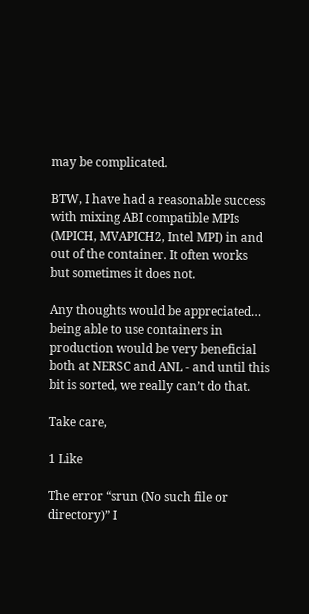may be complicated.

BTW, I have had a reasonable success with mixing ABI compatible MPIs
(MPICH, MVAPICH2, Intel MPI) in and out of the container. It often works
but sometimes it does not.

Any thoughts would be appreciated… being able to use containers in production would be very beneficial both at NERSC and ANL - and until this bit is sorted, we really can’t do that.

Take care,

1 Like

The error “srun (No such file or directory)” I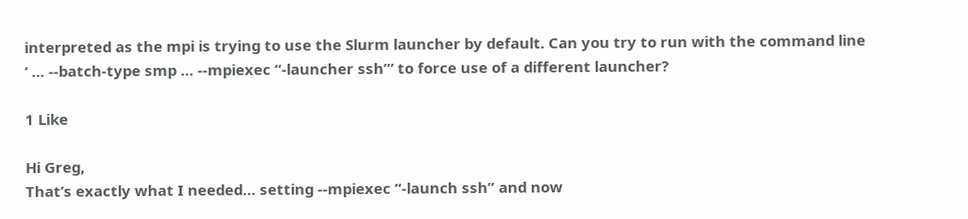interpreted as the mpi is trying to use the Slurm launcher by default. Can you try to run with the command line
‘ … --batch-type smp … --mpiexec “-launcher ssh”’ to force use of a different launcher?

1 Like

Hi Greg,
That’s exactly what I needed… setting --mpiexec “-launch ssh” and now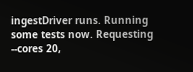ingestDriver runs. Running some tests now. Requesting --cores 20,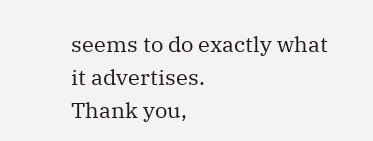seems to do exactly what it advertises.
Thank you,